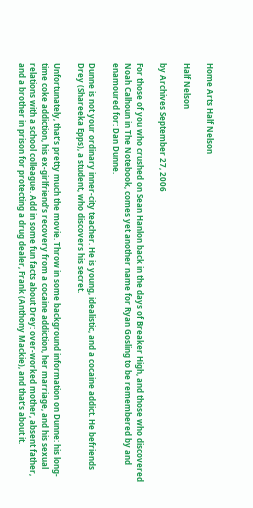Home Arts Half Nelson

Half Nelson

by Archives September 27, 2006

For those of you who crushed on Sean Hanlon back in the days of Breaker High, and those who discovered Noah Calhoun in The Notebook, comes yet another name for Ryan Gosling to be remembered by and enamoured for: Dan Dunne.

Dunne is not your ordinary inner-city teacher. He is young, idealistic, and a cocaine addict. He befriends Drey (Shareeka Epps), a student, who discovers his secret.

Unfortunately, that’s pretty much the movie. Throw in some background information on Dunne: his long-time coke addiction, his ex-girlfriend’s recovery from a cocaine addiction, her marriage, and his sexual relations with a school colleague. Add in some fun facts about Drey: over-worked mother, absent father, and a brother in prison for protecting a drug dealer, Frank (Anthony Mackie), and that’s about it.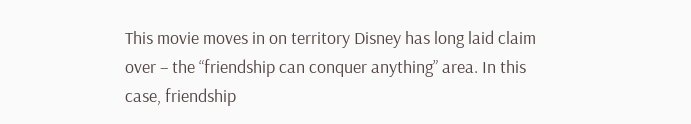This movie moves in on territory Disney has long laid claim over – the “friendship can conquer anything” area. In this case, friendship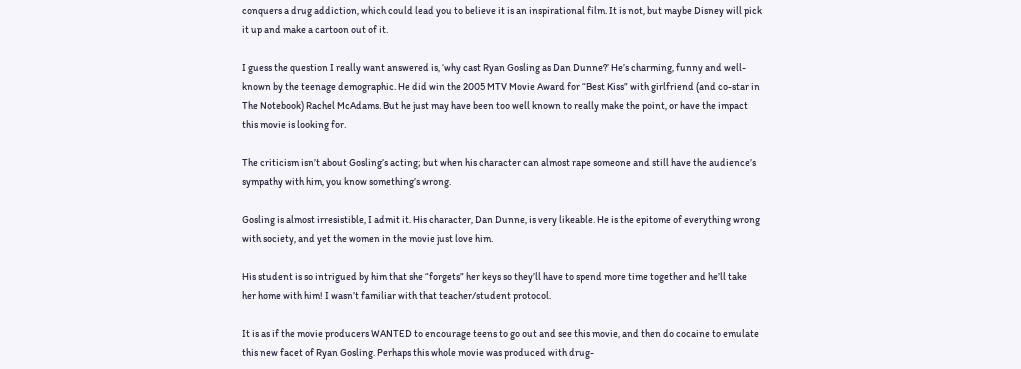conquers a drug addiction, which could lead you to believe it is an inspirational film. It is not, but maybe Disney will pick it up and make a cartoon out of it.

I guess the question I really want answered is, ‘why cast Ryan Gosling as Dan Dunne?’ He’s charming, funny and well-known by the teenage demographic. He did win the 2005 MTV Movie Award for “Best Kiss” with girlfriend (and co-star in The Notebook) Rachel McAdams. But he just may have been too well known to really make the point, or have the impact this movie is looking for.

The criticism isn’t about Gosling’s acting; but when his character can almost rape someone and still have the audience’s sympathy with him, you know something’s wrong.

Gosling is almost irresistible, I admit it. His character, Dan Dunne, is very likeable. He is the epitome of everything wrong with society, and yet the women in the movie just love him.

His student is so intrigued by him that she “forgets” her keys so they’ll have to spend more time together and he’ll take her home with him! I wasn’t familiar with that teacher/student protocol.

It is as if the movie producers WANTED to encourage teens to go out and see this movie, and then do cocaine to emulate this new facet of Ryan Gosling. Perhaps this whole movie was produced with drug-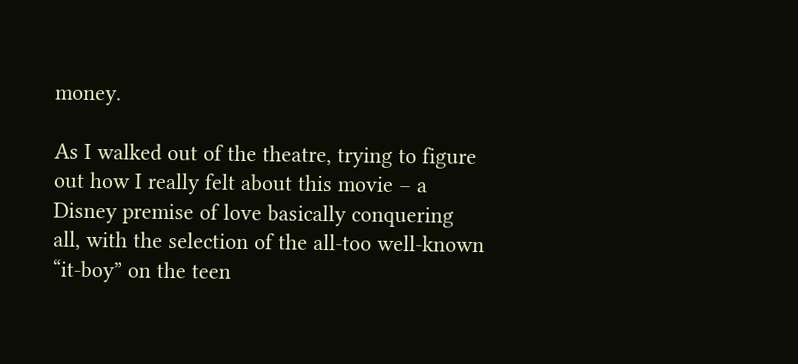money.

As I walked out of the theatre, trying to figure out how I really felt about this movie – a Disney premise of love basically conquering all, with the selection of the all-too well-known “it-boy” on the teen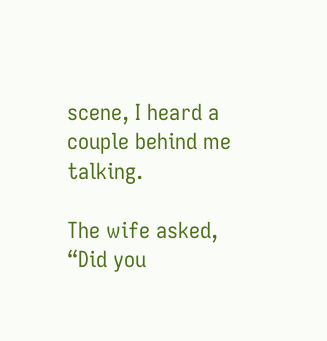scene, I heard a couple behind me talking.

The wife asked, “Did you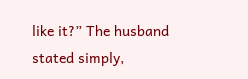like it?” The husband stated simply,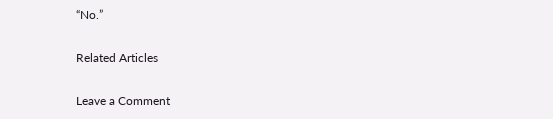“No.”

Related Articles

Leave a Comment